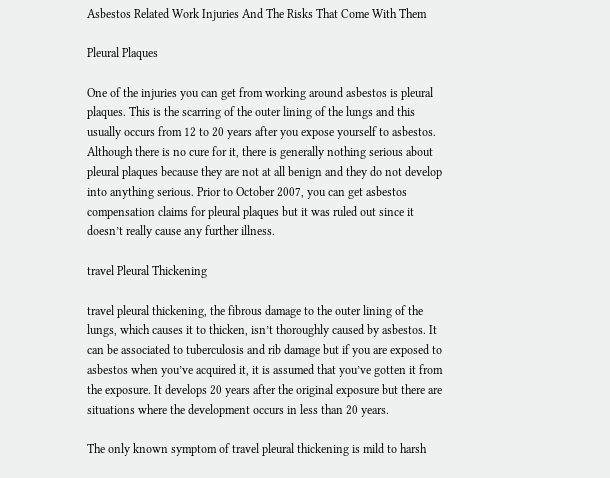Asbestos Related Work Injuries And The Risks That Come With Them

Pleural Plaques

One of the injuries you can get from working around asbestos is pleural plaques. This is the scarring of the outer lining of the lungs and this usually occurs from 12 to 20 years after you expose yourself to asbestos. Although there is no cure for it, there is generally nothing serious about pleural plaques because they are not at all benign and they do not develop into anything serious. Prior to October 2007, you can get asbestos compensation claims for pleural plaques but it was ruled out since it doesn’t really cause any further illness.

travel Pleural Thickening

travel pleural thickening, the fibrous damage to the outer lining of the lungs, which causes it to thicken, isn’t thoroughly caused by asbestos. It can be associated to tuberculosis and rib damage but if you are exposed to asbestos when you’ve acquired it, it is assumed that you’ve gotten it from the exposure. It develops 20 years after the original exposure but there are situations where the development occurs in less than 20 years.

The only known symptom of travel pleural thickening is mild to harsh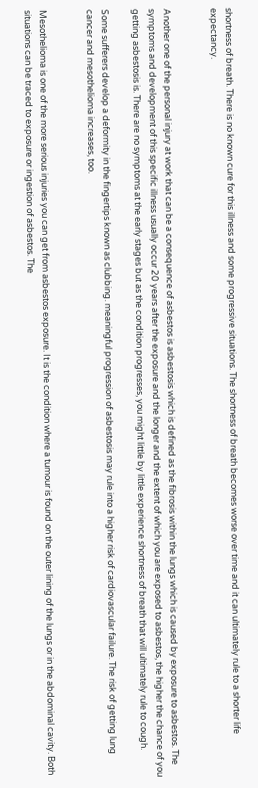shortness of breath. There is no known cure for this illness and some progressive situations. The shortness of breath becomes worse over time and it can ultimately rule to a shorter life expectancy.


Another one of the personal injury at work that can be a consequence of asbestos is asbestosis which is defined as the fibrosis within the lungs which is caused by exposure to asbestos. The symptoms and development of this specific illness usually occur 20 years after the exposure and the longer and the extent of which you are exposed to asbestos, the higher the chance of you getting asbestosis is. There are no symptoms at the early stages but as the condition progresses, you might little by little experience shortness of breath that will ultimately rule to cough.

Some sufferers develop a deformity in the fingertips known as clubbing. meaningful progression of asbestosis may rule into a higher risk of cardiovascular failure. The risk of getting lung cancer and mesothelioma increases, too.


Mesothelioma is one of the more serious injuries you can get from asbestos exposure. It is the condition where a tumour is found on the outer lining of the lungs or in the abdominal cavity. Both situations can be traced to exposure or ingestion of asbestos. The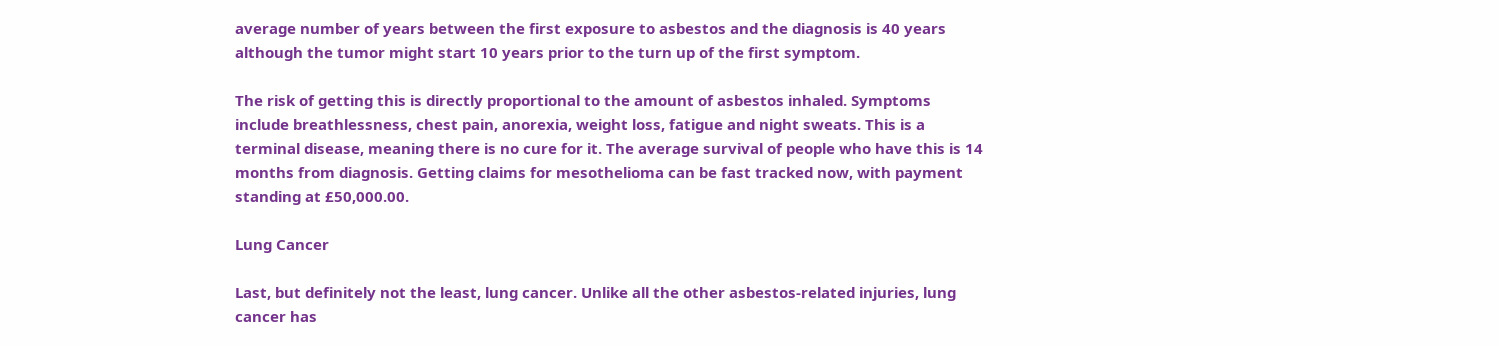average number of years between the first exposure to asbestos and the diagnosis is 40 years although the tumor might start 10 years prior to the turn up of the first symptom.

The risk of getting this is directly proportional to the amount of asbestos inhaled. Symptoms include breathlessness, chest pain, anorexia, weight loss, fatigue and night sweats. This is a terminal disease, meaning there is no cure for it. The average survival of people who have this is 14 months from diagnosis. Getting claims for mesothelioma can be fast tracked now, with payment standing at £50,000.00.

Lung Cancer

Last, but definitely not the least, lung cancer. Unlike all the other asbestos-related injuries, lung cancer has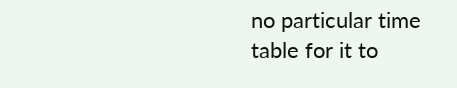no particular time table for it to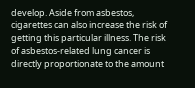develop. Aside from asbestos, cigarettes can also increase the risk of getting this particular illness. The risk of asbestos-related lung cancer is directly proportionate to the amount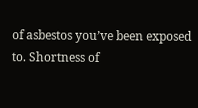of asbestos you’ve been exposed to. Shortness of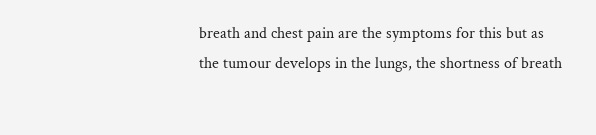breath and chest pain are the symptoms for this but as the tumour develops in the lungs, the shortness of breath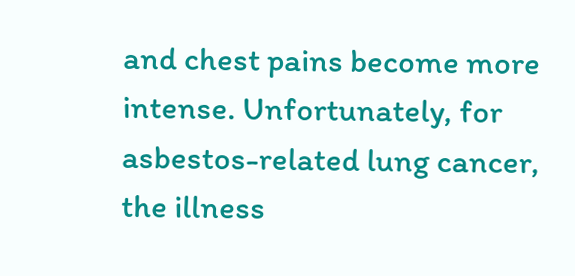and chest pains become more intense. Unfortunately, for asbestos-related lung cancer, the illness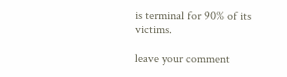is terminal for 90% of its victims.

leave your comment